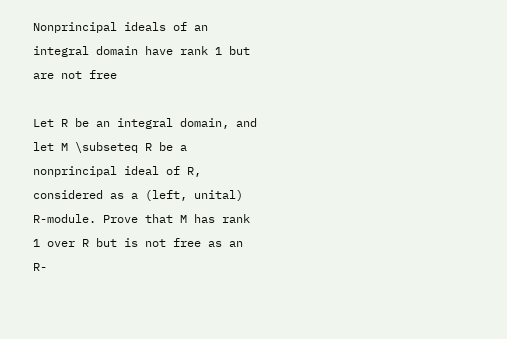Nonprincipal ideals of an integral domain have rank 1 but are not free

Let R be an integral domain, and let M \subseteq R be a nonprincipal ideal of R, considered as a (left, unital) R-module. Prove that M has rank 1 over R but is not free as an R-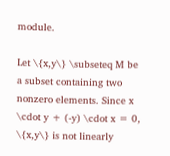module.

Let \{x,y\} \subseteq M be a subset containing two nonzero elements. Since x \cdot y + (-y) \cdot x = 0, \{x,y\} is not linearly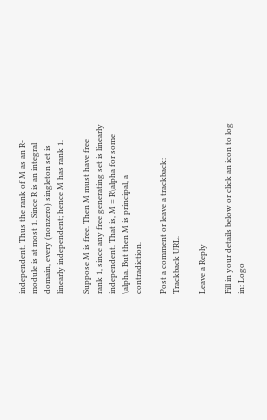independent. Thus the rank of M as an R-module is at most 1. Since R is an integral domain, every (nonzero) singleton set is linearly independent; hence M has rank 1.

Suppose M is free. Then M must have free rank 1, since any free generating set is linearly independent. That is, M = R\alpha for some \alpha. But then M is principal, a contradiction.

Post a comment or leave a trackback: Trackback URL.

Leave a Reply

Fill in your details below or click an icon to log in: Logo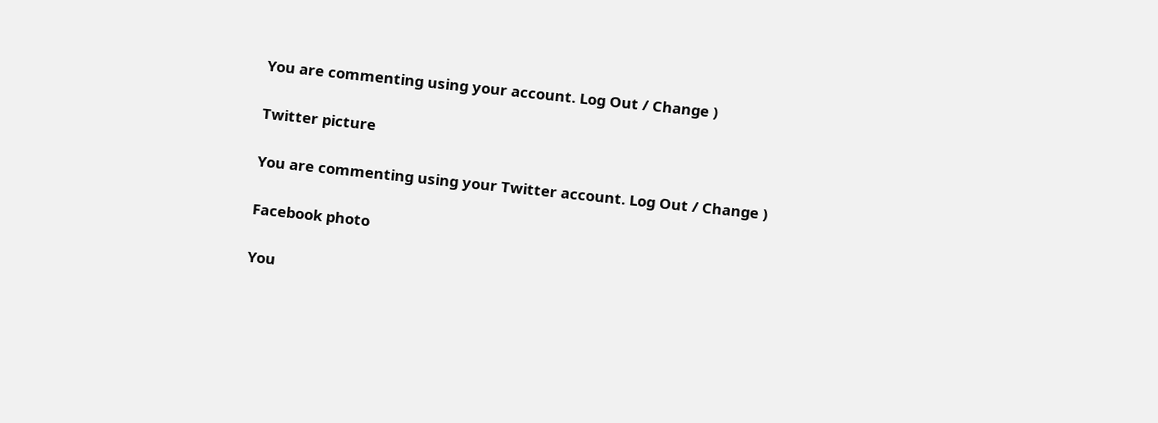You are commenting using your account. Log Out / Change )

Twitter picture

You are commenting using your Twitter account. Log Out / Change )

Facebook photo

You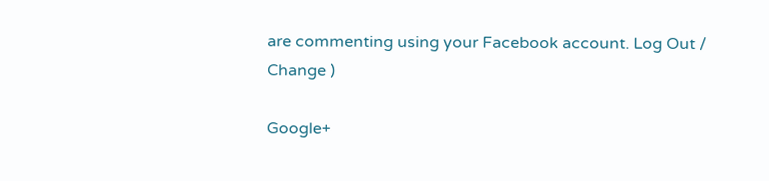are commenting using your Facebook account. Log Out / Change )

Google+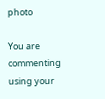photo

You are commenting using your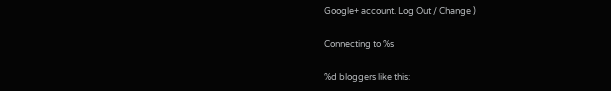Google+ account. Log Out / Change )

Connecting to %s

%d bloggers like this: